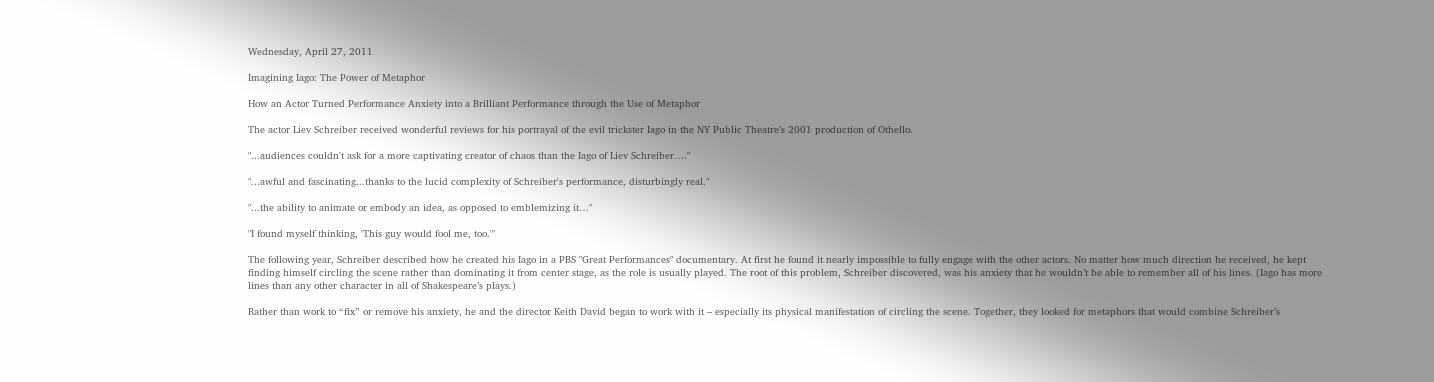Wednesday, April 27, 2011

Imagining Iago: The Power of Metaphor

How an Actor Turned Performance Anxiety into a Brilliant Performance through the Use of Metaphor

The actor Liev Schreiber received wonderful reviews for his portrayal of the evil trickster Iago in the NY Public Theatre’s 2001 production of Othello.

"...audiences couldn't ask for a more captivating creator of chaos than the Iago of Liev Schreiber…."

"...awful and fascinating...thanks to the lucid complexity of Schreiber's performance, disturbingly real."

"...the ability to animate or embody an idea, as opposed to emblemizing it…"

"I found myself thinking, 'This guy would fool me, too.'"

The following year, Schreiber described how he created his Iago in a PBS "Great Performances" documentary. At first he found it nearly impossible to fully engage with the other actors. No matter how much direction he received, he kept finding himself circling the scene rather than dominating it from center stage, as the role is usually played. The root of this problem, Schreiber discovered, was his anxiety that he wouldn’t be able to remember all of his lines. (Iago has more lines than any other character in all of Shakespeare’s plays.)

Rather than work to “fix” or remove his anxiety, he and the director Keith David began to work with it – especially its physical manifestation of circling the scene. Together, they looked for metaphors that would combine Schreiber’s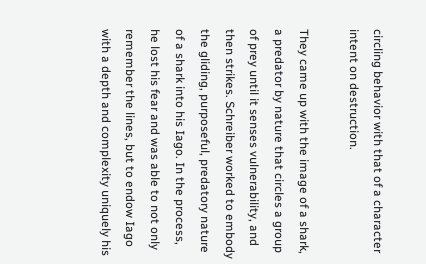circling behavior with that of a character intent on destruction.

They came up with the image of a shark, a predator by nature that circles a group of prey until it senses vulnerability, and then strikes. Schreiber worked to embody the gliding, purposeful, predatory nature of a shark into his Iago. In the process, he lost his fear and was able to not only remember the lines, but to endow Iago with a depth and complexity uniquely his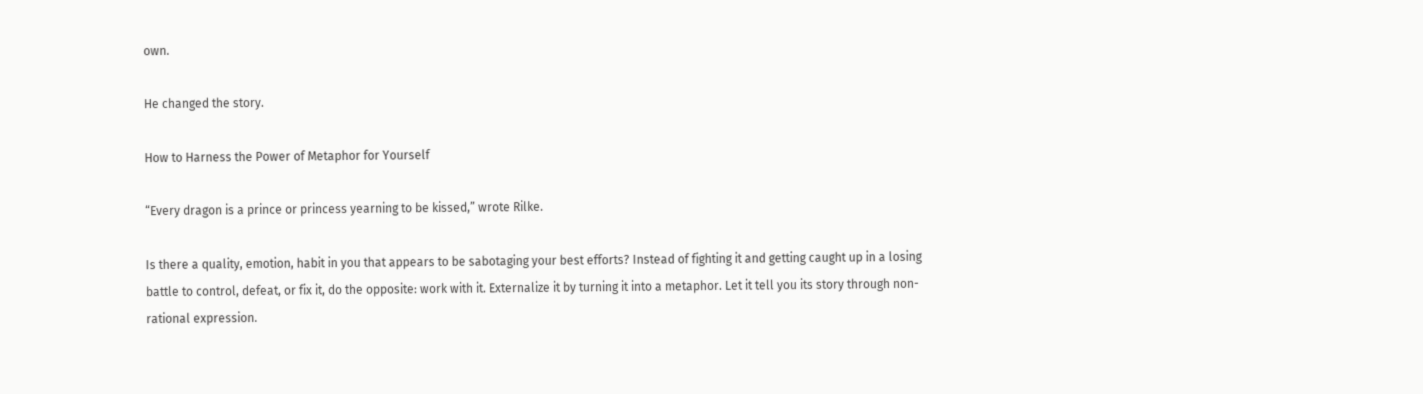own.

He changed the story.

How to Harness the Power of Metaphor for Yourself

“Every dragon is a prince or princess yearning to be kissed,” wrote Rilke.

Is there a quality, emotion, habit in you that appears to be sabotaging your best efforts? Instead of fighting it and getting caught up in a losing battle to control, defeat, or fix it, do the opposite: work with it. Externalize it by turning it into a metaphor. Let it tell you its story through non-rational expression.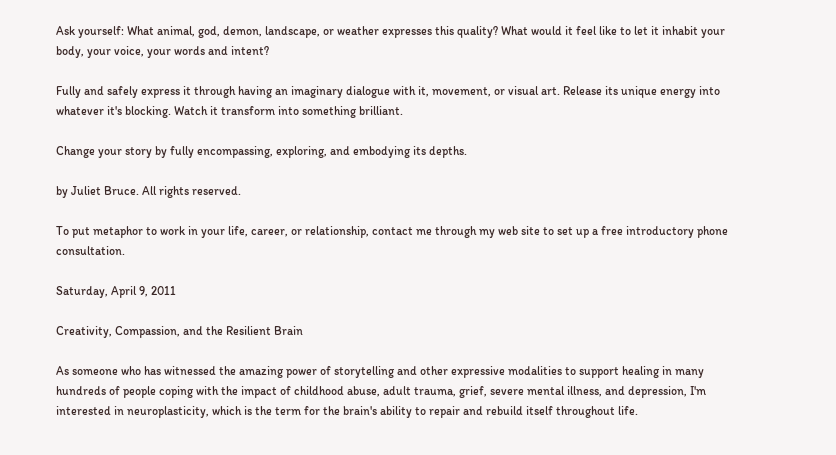Ask yourself: What animal, god, demon, landscape, or weather expresses this quality? What would it feel like to let it inhabit your body, your voice, your words and intent?

Fully and safely express it through having an imaginary dialogue with it, movement, or visual art. Release its unique energy into whatever it's blocking. Watch it transform into something brilliant.

Change your story by fully encompassing, exploring, and embodying its depths.

by Juliet Bruce. All rights reserved.

To put metaphor to work in your life, career, or relationship, contact me through my web site to set up a free introductory phone consultation.

Saturday, April 9, 2011

Creativity, Compassion, and the Resilient Brain

As someone who has witnessed the amazing power of storytelling and other expressive modalities to support healing in many hundreds of people coping with the impact of childhood abuse, adult trauma, grief, severe mental illness, and depression, I'm interested in neuroplasticity, which is the term for the brain's ability to repair and rebuild itself throughout life.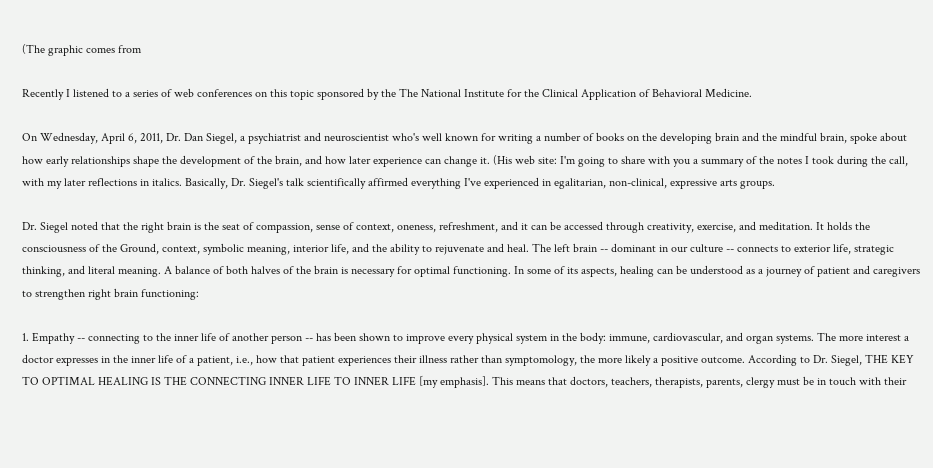(The graphic comes from

Recently I listened to a series of web conferences on this topic sponsored by the The National Institute for the Clinical Application of Behavioral Medicine.

On Wednesday, April 6, 2011, Dr. Dan Siegel, a psychiatrist and neuroscientist who's well known for writing a number of books on the developing brain and the mindful brain, spoke about how early relationships shape the development of the brain, and how later experience can change it. (His web site: I'm going to share with you a summary of the notes I took during the call, with my later reflections in italics. Basically, Dr. Siegel's talk scientifically affirmed everything I've experienced in egalitarian, non-clinical, expressive arts groups.

Dr. Siegel noted that the right brain is the seat of compassion, sense of context, oneness, refreshment, and it can be accessed through creativity, exercise, and meditation. It holds the consciousness of the Ground, context, symbolic meaning, interior life, and the ability to rejuvenate and heal. The left brain -- dominant in our culture -- connects to exterior life, strategic thinking, and literal meaning. A balance of both halves of the brain is necessary for optimal functioning. In some of its aspects, healing can be understood as a journey of patient and caregivers to strengthen right brain functioning:

1. Empathy -- connecting to the inner life of another person -- has been shown to improve every physical system in the body: immune, cardiovascular, and organ systems. The more interest a doctor expresses in the inner life of a patient, i.e., how that patient experiences their illness rather than symptomology, the more likely a positive outcome. According to Dr. Siegel, THE KEY TO OPTIMAL HEALING IS THE CONNECTING INNER LIFE TO INNER LIFE [my emphasis]. This means that doctors, teachers, therapists, parents, clergy must be in touch with their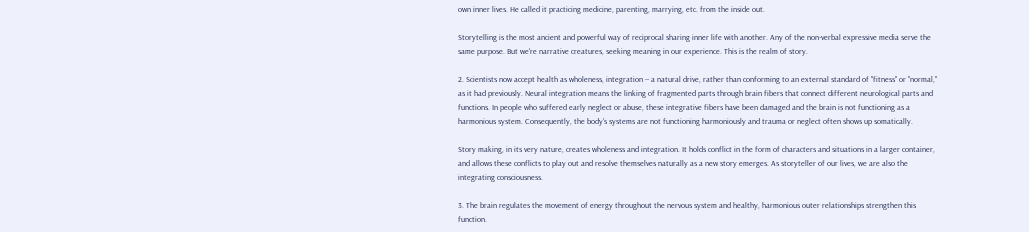own inner lives. He called it practicing medicine, parenting, marrying, etc. from the inside out.

Storytelling is the most ancient and powerful way of reciprocal sharing inner life with another. Any of the non-verbal expressive media serve the same purpose. But we're narrative creatures, seeking meaning in our experience. This is the realm of story.

2. Scientists now accept health as wholeness, integration -- a natural drive, rather than conforming to an external standard of "fitness" or "normal," as it had previously. Neural integration means the linking of fragmented parts through brain fibers that connect different neurological parts and functions. In people who suffered early neglect or abuse, these integrative fibers have been damaged and the brain is not functioning as a harmonious system. Consequently, the body's systems are not functioning harmoniously and trauma or neglect often shows up somatically.

Story making, in its very nature, creates wholeness and integration. It holds conflict in the form of characters and situations in a larger container, and allows these conflicts to play out and resolve themselves naturally as a new story emerges. As storyteller of our lives, we are also the integrating consciousness.

3. The brain regulates the movement of energy throughout the nervous system and healthy, harmonious outer relationships strengthen this function.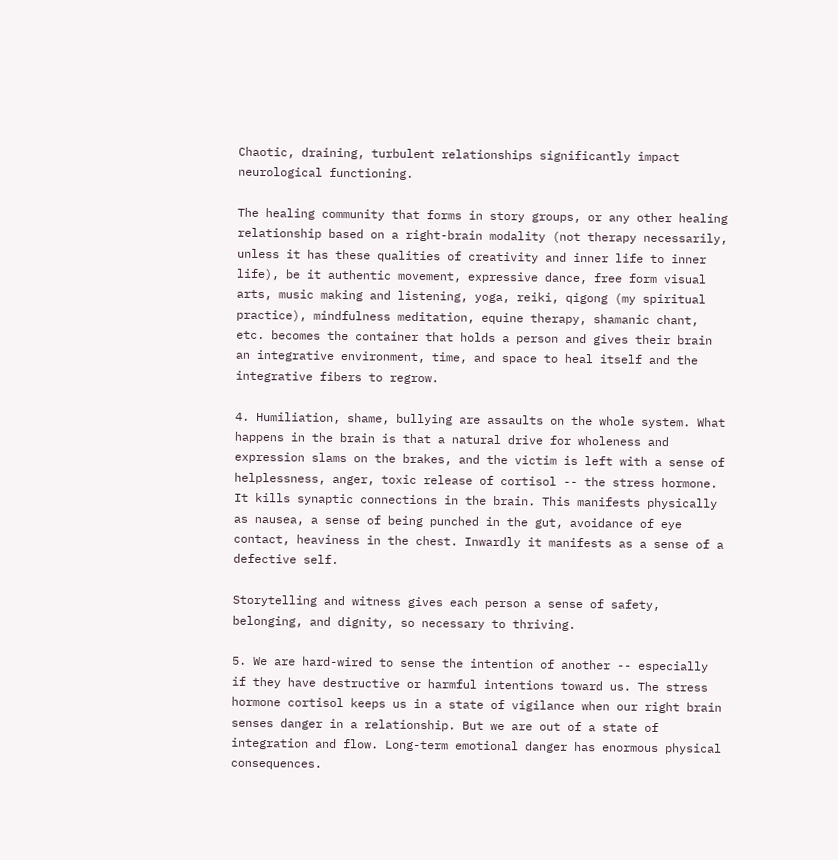Chaotic, draining, turbulent relationships significantly impact neurological functioning.

The healing community that forms in story groups, or any other healing relationship based on a right-brain modality (not therapy necessarily, unless it has these qualities of creativity and inner life to inner life), be it authentic movement, expressive dance, free form visual arts, music making and listening, yoga, reiki, qigong (my spiritual practice), mindfulness meditation, equine therapy, shamanic chant, etc. becomes the container that holds a person and gives their brain an integrative environment, time, and space to heal itself and the integrative fibers to regrow.

4. Humiliation, shame, bullying are assaults on the whole system. What happens in the brain is that a natural drive for wholeness and expression slams on the brakes, and the victim is left with a sense of helplessness, anger, toxic release of cortisol -- the stress hormone. It kills synaptic connections in the brain. This manifests physically as nausea, a sense of being punched in the gut, avoidance of eye contact, heaviness in the chest. Inwardly it manifests as a sense of a defective self.

Storytelling and witness gives each person a sense of safety, belonging, and dignity, so necessary to thriving.

5. We are hard-wired to sense the intention of another -- especially if they have destructive or harmful intentions toward us. The stress hormone cortisol keeps us in a state of vigilance when our right brain senses danger in a relationship. But we are out of a state of integration and flow. Long-term emotional danger has enormous physical consequences.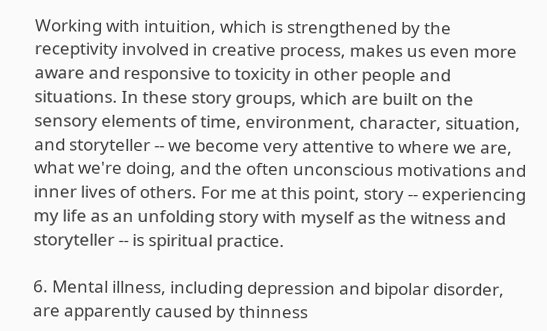Working with intuition, which is strengthened by the receptivity involved in creative process, makes us even more aware and responsive to toxicity in other people and situations. In these story groups, which are built on the sensory elements of time, environment, character, situation, and storyteller -- we become very attentive to where we are, what we're doing, and the often unconscious motivations and inner lives of others. For me at this point, story -- experiencing my life as an unfolding story with myself as the witness and storyteller -- is spiritual practice.

6. Mental illness, including depression and bipolar disorder, are apparently caused by thinness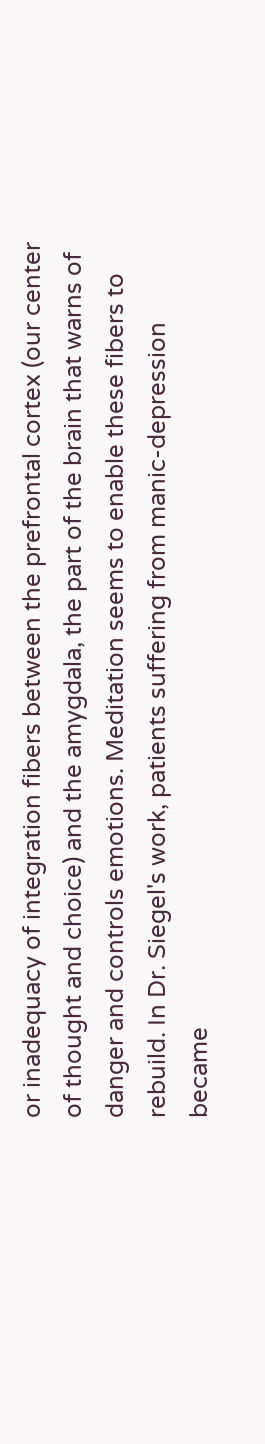or inadequacy of integration fibers between the prefrontal cortex (our center of thought and choice) and the amygdala, the part of the brain that warns of danger and controls emotions. Meditation seems to enable these fibers to rebuild. In Dr. Siegel's work, patients suffering from manic-depression became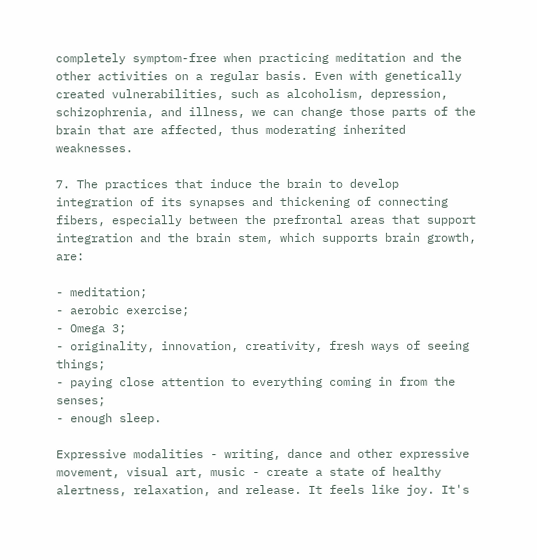completely symptom-free when practicing meditation and the other activities on a regular basis. Even with genetically created vulnerabilities, such as alcoholism, depression, schizophrenia, and illness, we can change those parts of the brain that are affected, thus moderating inherited weaknesses.

7. The practices that induce the brain to develop integration of its synapses and thickening of connecting fibers, especially between the prefrontal areas that support integration and the brain stem, which supports brain growth, are:

- meditation;
- aerobic exercise;
- Omega 3;
- originality, innovation, creativity, fresh ways of seeing things;
- paying close attention to everything coming in from the senses;
- enough sleep.

Expressive modalities - writing, dance and other expressive movement, visual art, music - create a state of healthy alertness, relaxation, and release. It feels like joy. It's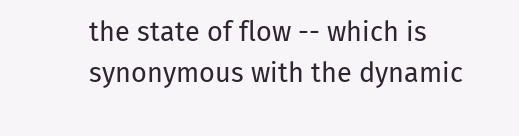the state of flow -- which is synonymous with the dynamic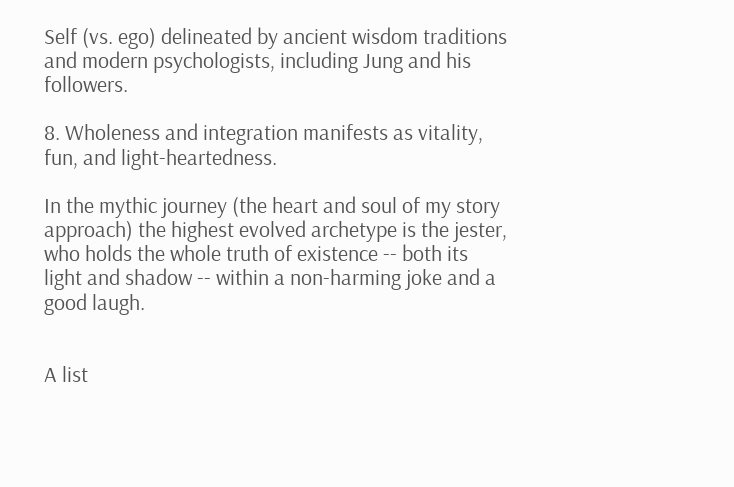Self (vs. ego) delineated by ancient wisdom traditions and modern psychologists, including Jung and his followers.

8. Wholeness and integration manifests as vitality, fun, and light-heartedness.

In the mythic journey (the heart and soul of my story approach) the highest evolved archetype is the jester, who holds the whole truth of existence -- both its light and shadow -- within a non-harming joke and a good laugh.


A list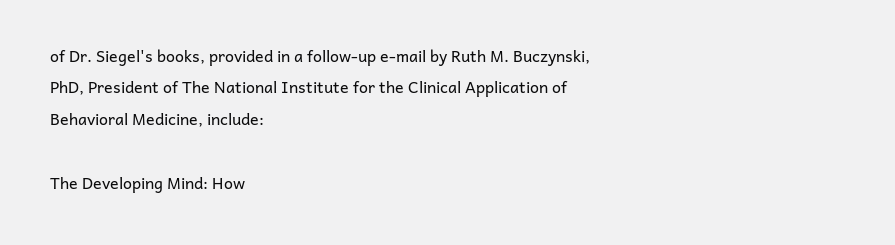of Dr. Siegel's books, provided in a follow-up e-mail by Ruth M. Buczynski, PhD, President of The National Institute for the Clinical Application of Behavioral Medicine, include:

The Developing Mind: How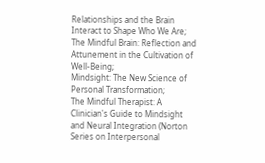Relationships and the Brain Interact to Shape Who We Are;
The Mindful Brain: Reflection and Attunement in the Cultivation of Well-Being;
Mindsight: The New Science of Personal Transformation;
The Mindful Therapist: A Clinician's Guide to Mindsight and Neural Integration (Norton Series on Interpersonal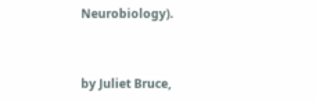Neurobiology).


by Juliet Bruce,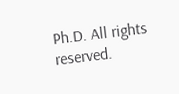Ph.D. All rights reserved.